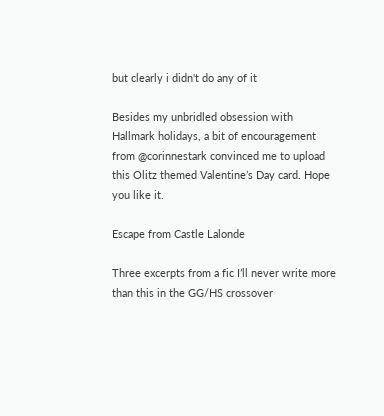but clearly i didn't do any of it

Besides my unbridled obsession with Hallmark holidays, a bit of encouragement from @corinnestark convinced me to upload this Olitz themed Valentine’s Day card. Hope you like it.

Escape from Castle Lalonde

Three excerpts from a fic I’ll never write more than this in the GG/HS crossover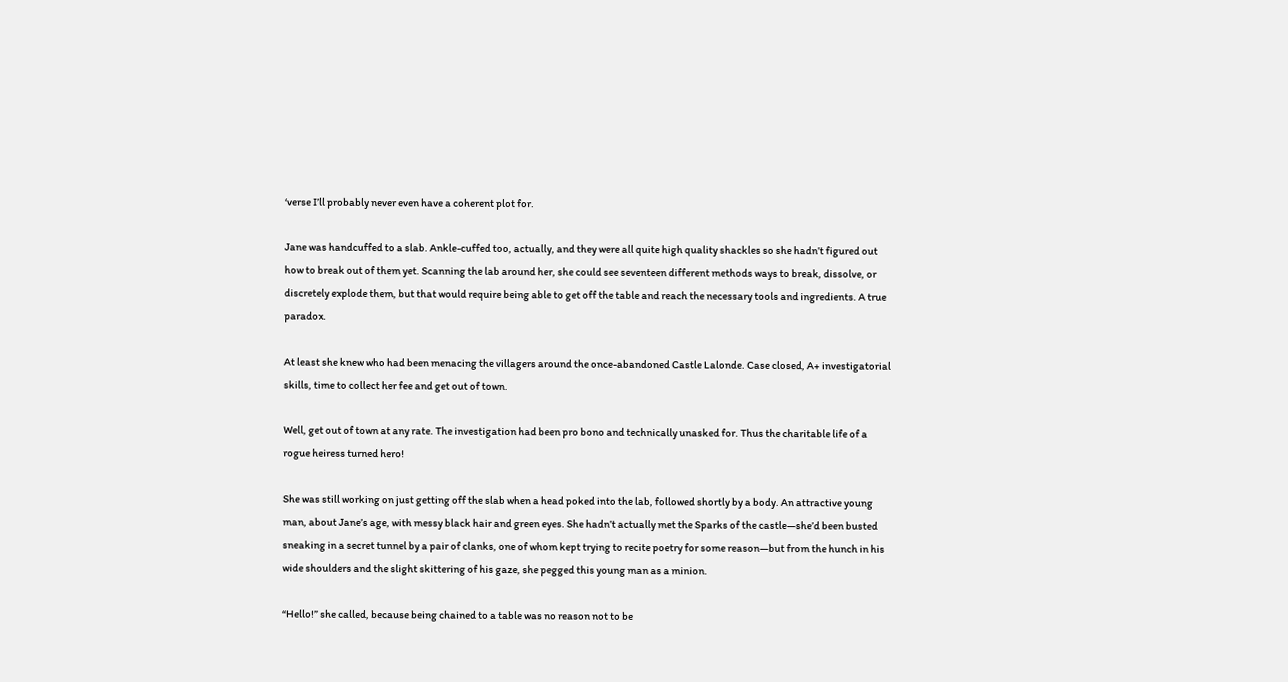‘verse I’ll probably never even have a coherent plot for.

Jane was handcuffed to a slab. Ankle-cuffed too, actually, and they were all quite high quality shackles so she hadn’t figured out how to break out of them yet. Scanning the lab around her, she could see seventeen different methods ways to break, dissolve, or discretely explode them, but that would require being able to get off the table and reach the necessary tools and ingredients. A true paradox.

At least she knew who had been menacing the villagers around the once-abandoned Castle Lalonde. Case closed, A+ investigatorial skills, time to collect her fee and get out of town.

Well, get out of town at any rate. The investigation had been pro bono and technically unasked for. Thus the charitable life of a rogue heiress turned hero!

She was still working on just getting off the slab when a head poked into the lab, followed shortly by a body. An attractive young man, about Jane’s age, with messy black hair and green eyes. She hadn’t actually met the Sparks of the castle—she’d been busted sneaking in a secret tunnel by a pair of clanks, one of whom kept trying to recite poetry for some reason—but from the hunch in his wide shoulders and the slight skittering of his gaze, she pegged this young man as a minion.

“Hello!” she called, because being chained to a table was no reason not to be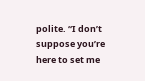polite. “I don’t suppose you’re here to set me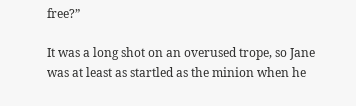free?”

It was a long shot on an overused trope, so Jane was at least as startled as the minion when he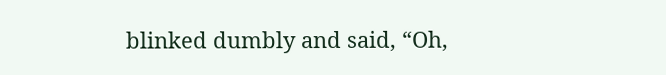blinked dumbly and said, “Oh,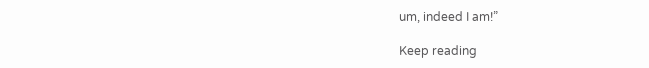um, indeed I am!”

Keep reading